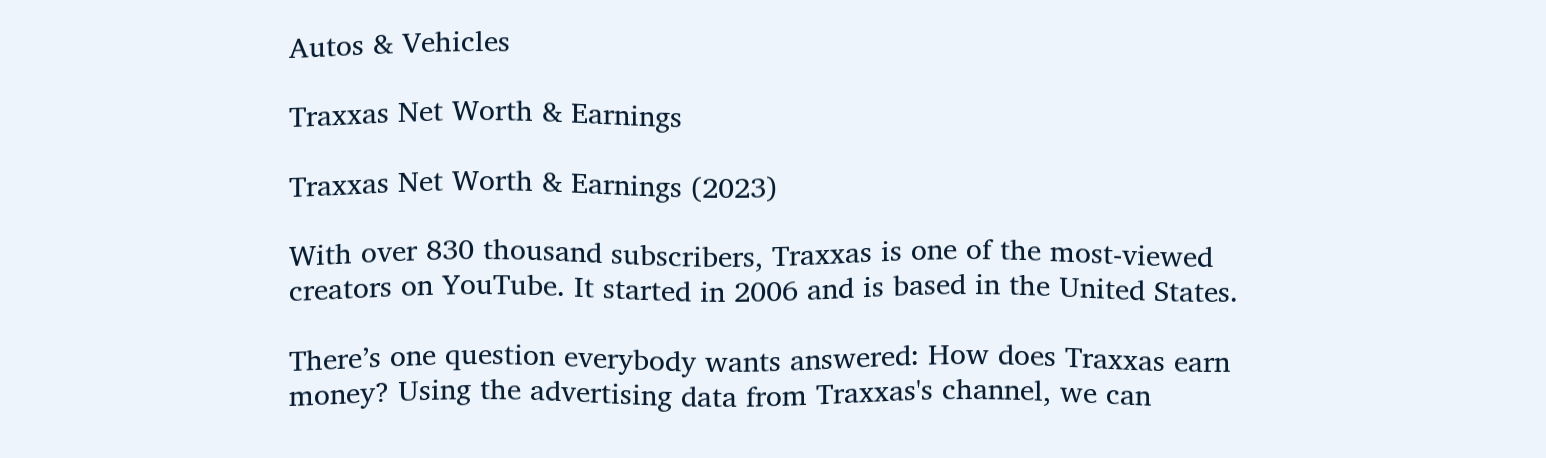Autos & Vehicles

Traxxas Net Worth & Earnings

Traxxas Net Worth & Earnings (2023)

With over 830 thousand subscribers, Traxxas is one of the most-viewed creators on YouTube. It started in 2006 and is based in the United States.

There’s one question everybody wants answered: How does Traxxas earn money? Using the advertising data from Traxxas's channel, we can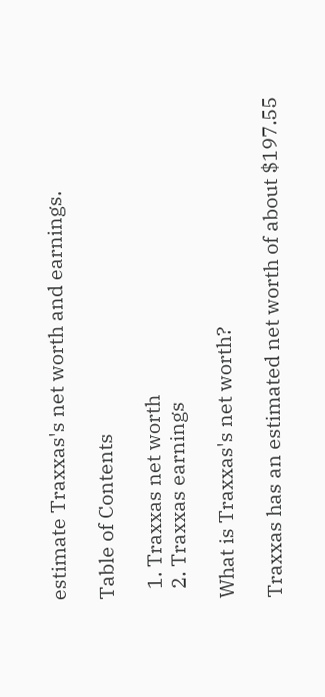estimate Traxxas's net worth and earnings.

Table of Contents

  1. Traxxas net worth
  2. Traxxas earnings

What is Traxxas's net worth?

Traxxas has an estimated net worth of about $197.55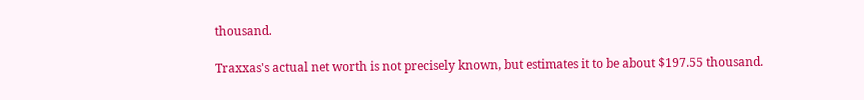thousand.

Traxxas's actual net worth is not precisely known, but estimates it to be about $197.55 thousand.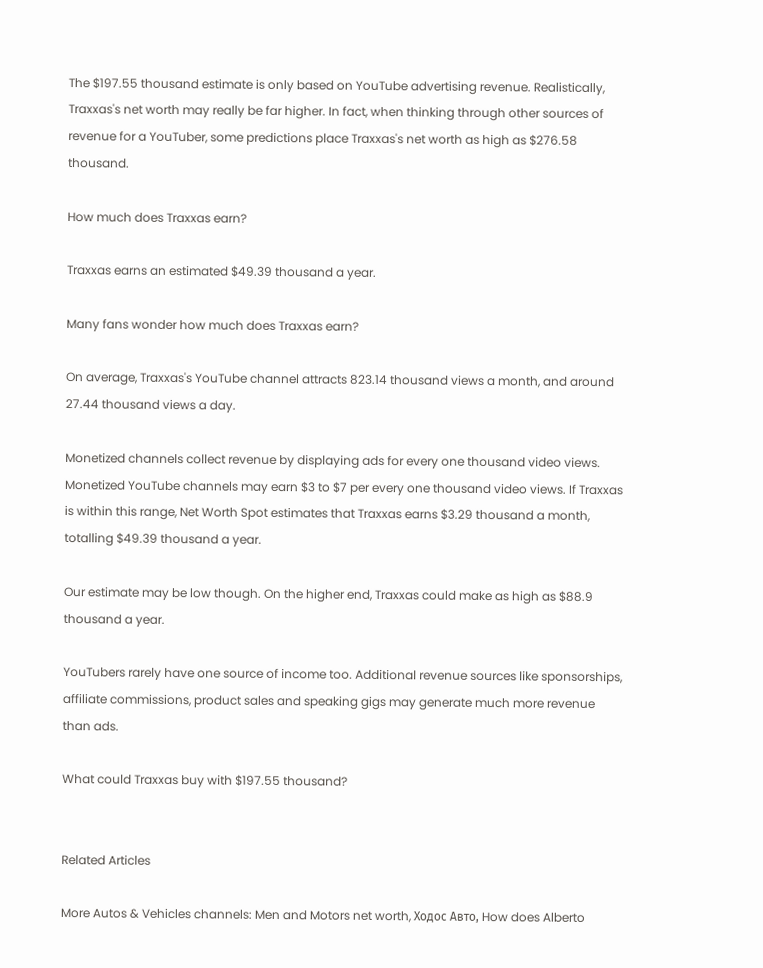The $197.55 thousand estimate is only based on YouTube advertising revenue. Realistically, Traxxas's net worth may really be far higher. In fact, when thinking through other sources of revenue for a YouTuber, some predictions place Traxxas's net worth as high as $276.58 thousand.

How much does Traxxas earn?

Traxxas earns an estimated $49.39 thousand a year.

Many fans wonder how much does Traxxas earn?

On average, Traxxas's YouTube channel attracts 823.14 thousand views a month, and around 27.44 thousand views a day.

Monetized channels collect revenue by displaying ads for every one thousand video views. Monetized YouTube channels may earn $3 to $7 per every one thousand video views. If Traxxas is within this range, Net Worth Spot estimates that Traxxas earns $3.29 thousand a month, totalling $49.39 thousand a year.

Our estimate may be low though. On the higher end, Traxxas could make as high as $88.9 thousand a year.

YouTubers rarely have one source of income too. Additional revenue sources like sponsorships, affiliate commissions, product sales and speaking gigs may generate much more revenue than ads.

What could Traxxas buy with $197.55 thousand?


Related Articles

More Autos & Vehicles channels: Men and Motors net worth, Ходос Авто, How does Alberto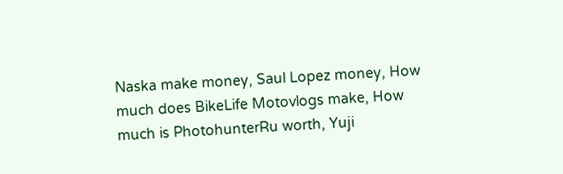Naska make money, Saul Lopez money, How much does BikeLife Motovlogs make, How much is PhotohunterRu worth, Yuji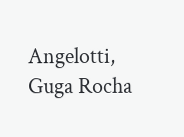Angelotti, Guga Rocha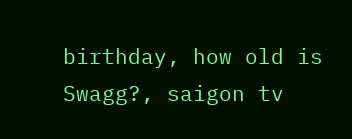birthday, how old is Swagg?, saigon tv